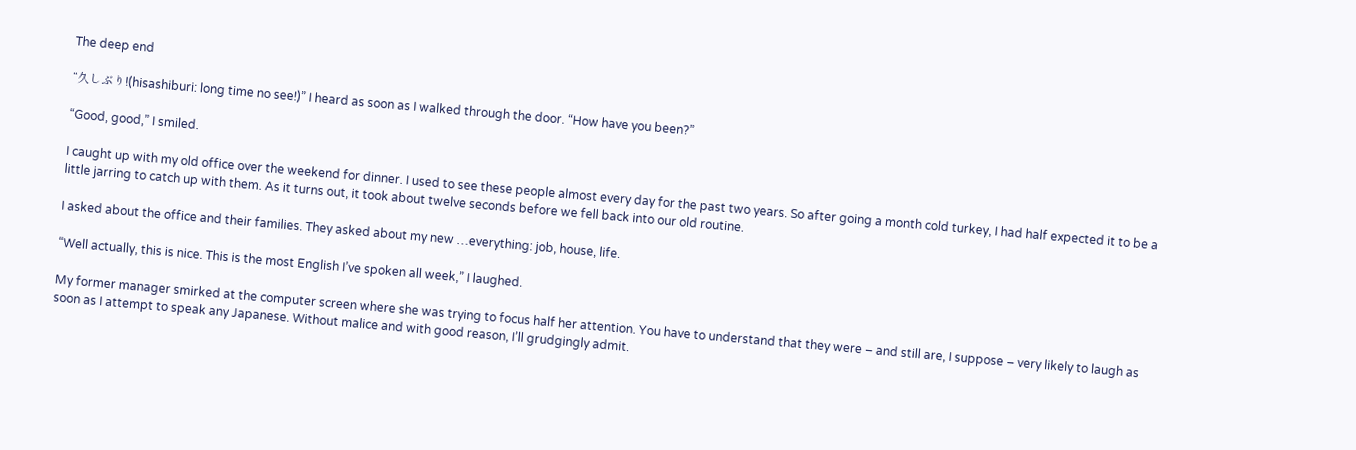The deep end

“久しぶり!(hisashiburi: long time no see!)” I heard as soon as I walked through the door. “How have you been?”

“Good, good,” I smiled.

I caught up with my old office over the weekend for dinner. I used to see these people almost every day for the past two years. So after going a month cold turkey, I had half expected it to be a little jarring to catch up with them. As it turns out, it took about twelve seconds before we fell back into our old routine.

I asked about the office and their families. They asked about my new …everything: job, house, life.

“Well actually, this is nice. This is the most English I’ve spoken all week,” I laughed.

My former manager smirked at the computer screen where she was trying to focus half her attention. You have to understand that they were – and still are, I suppose – very likely to laugh as soon as I attempt to speak any Japanese. Without malice and with good reason, I’ll grudgingly admit.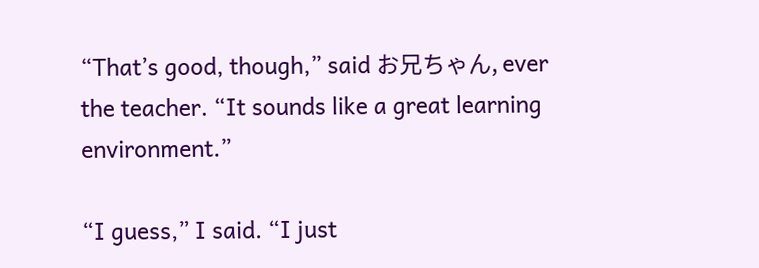“That’s good, though,” said お兄ちゃん, ever the teacher. “It sounds like a great learning environment.”

“I guess,” I said. “I just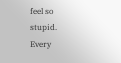feel so stupid. Every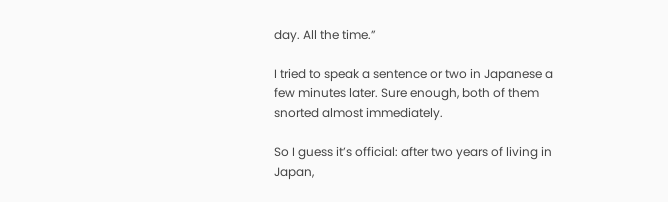day. All the time.”

I tried to speak a sentence or two in Japanese a few minutes later. Sure enough, both of them snorted almost immediately.

So I guess it’s official: after two years of living in Japan,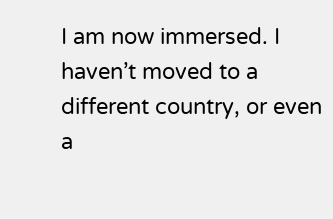I am now immersed. I haven’t moved to a different country, or even a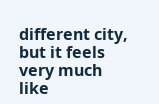different city, but it feels very much like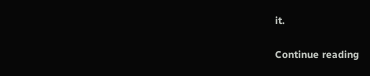it.

Continue reading